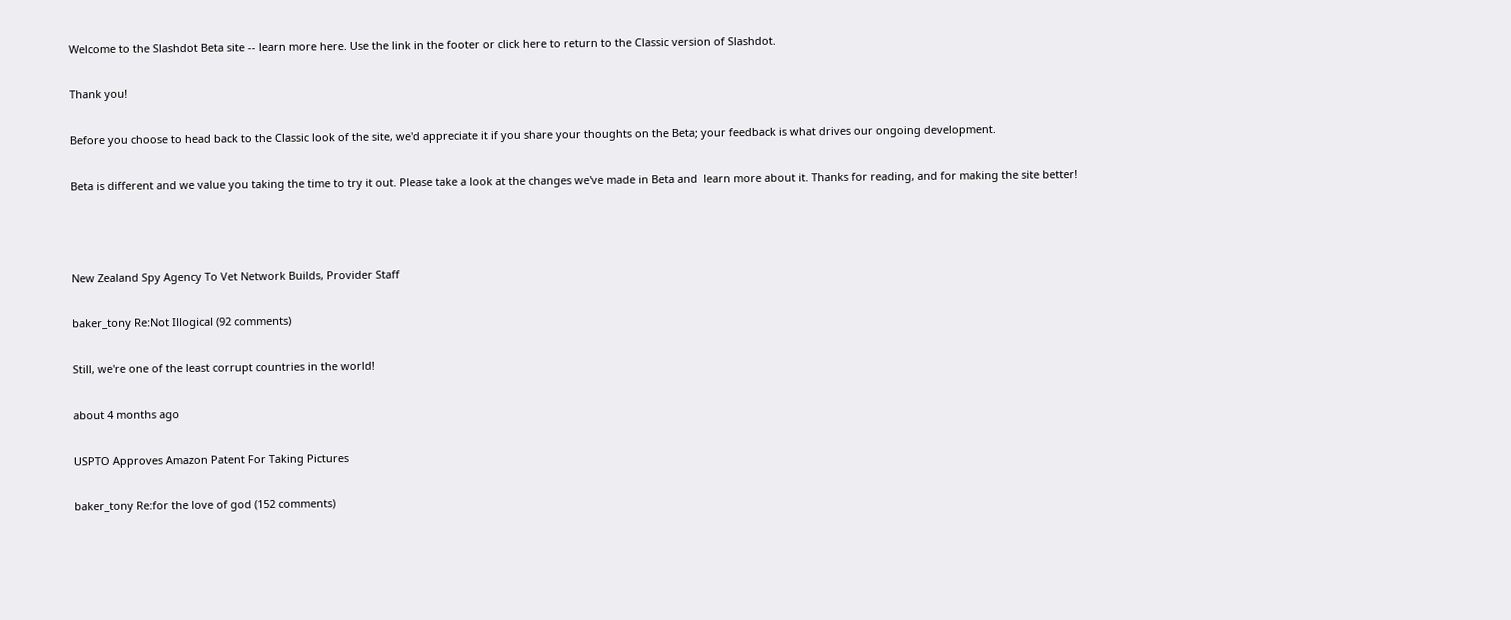Welcome to the Slashdot Beta site -- learn more here. Use the link in the footer or click here to return to the Classic version of Slashdot.

Thank you!

Before you choose to head back to the Classic look of the site, we'd appreciate it if you share your thoughts on the Beta; your feedback is what drives our ongoing development.

Beta is different and we value you taking the time to try it out. Please take a look at the changes we've made in Beta and  learn more about it. Thanks for reading, and for making the site better!



New Zealand Spy Agency To Vet Network Builds, Provider Staff

baker_tony Re:Not Illogical (92 comments)

Still, we're one of the least corrupt countries in the world!

about 4 months ago

USPTO Approves Amazon Patent For Taking Pictures

baker_tony Re:for the love of god (152 comments)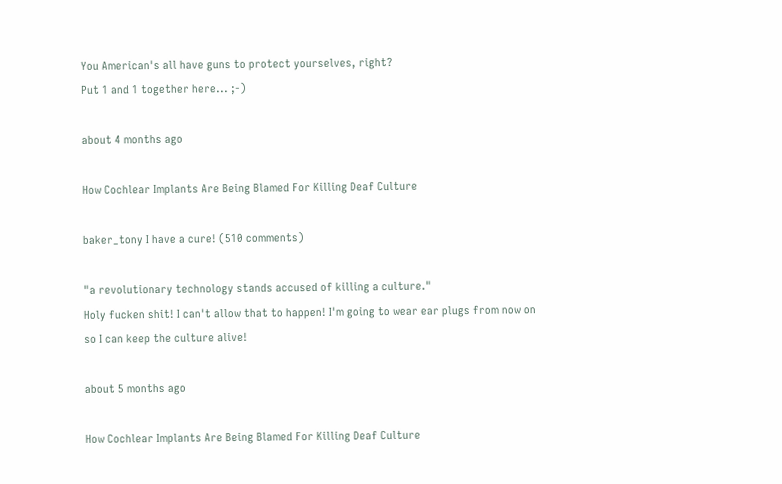You American's all have guns to protect yourselves, right?
Put 1 and 1 together here... ;-)

about 4 months ago

How Cochlear Implants Are Being Blamed For Killing Deaf Culture

baker_tony I have a cure! (510 comments)

"a revolutionary technology stands accused of killing a culture."
Holy fucken shit! I can't allow that to happen! I'm going to wear ear plugs from now on so I can keep the culture alive!

about 5 months ago

How Cochlear Implants Are Being Blamed For Killing Deaf Culture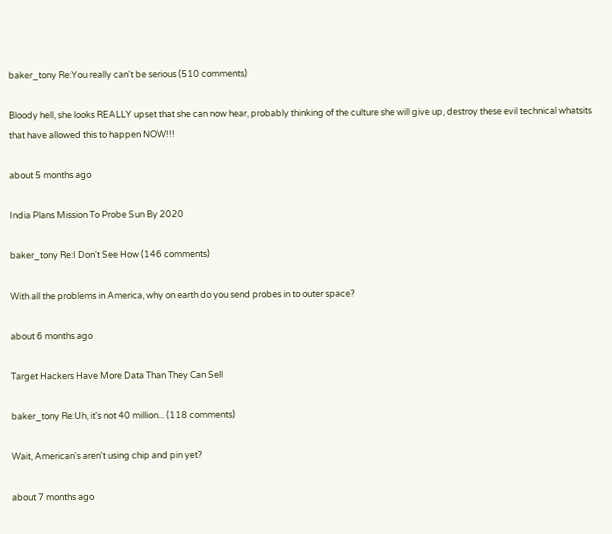baker_tony Re:You really can't be serious (510 comments)

Bloody hell, she looks REALLY upset that she can now hear, probably thinking of the culture she will give up, destroy these evil technical whatsits that have allowed this to happen NOW!!!

about 5 months ago

India Plans Mission To Probe Sun By 2020

baker_tony Re:I Don't See How (146 comments)

With all the problems in America, why on earth do you send probes in to outer space?

about 6 months ago

Target Hackers Have More Data Than They Can Sell

baker_tony Re:Uh, it's not 40 million... (118 comments)

Wait, American's aren't using chip and pin yet?

about 7 months ago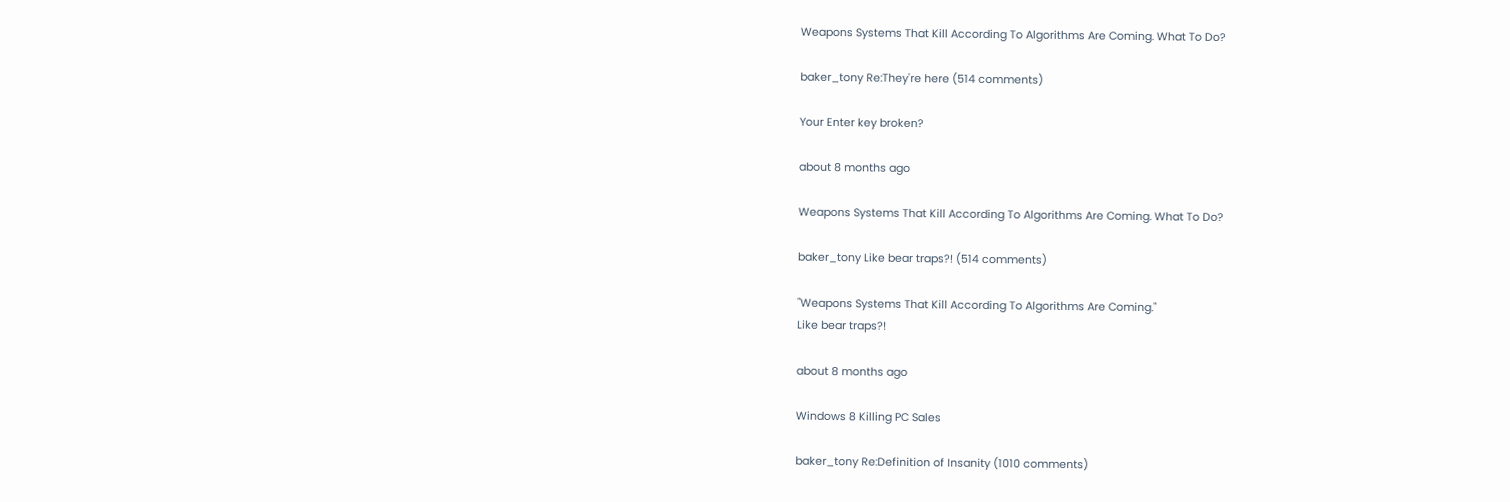Weapons Systems That Kill According To Algorithms Are Coming. What To Do?

baker_tony Re:They're here (514 comments)

Your Enter key broken?

about 8 months ago

Weapons Systems That Kill According To Algorithms Are Coming. What To Do?

baker_tony Like bear traps?! (514 comments)

"Weapons Systems That Kill According To Algorithms Are Coming."
Like bear traps?!

about 8 months ago

Windows 8 Killing PC Sales

baker_tony Re:Definition of Insanity (1010 comments)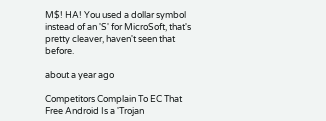M$! HA! You used a dollar symbol instead of an 'S' for MicroSoft, that's pretty cleaver, haven't seen that before.

about a year ago

Competitors Complain To EC That Free Android Is a 'Trojan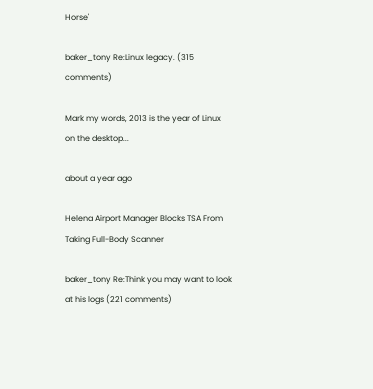Horse'

baker_tony Re:Linux legacy. (315 comments)

Mark my words, 2013 is the year of Linux on the desktop...

about a year ago

Helena Airport Manager Blocks TSA From Taking Full-Body Scanner

baker_tony Re:Think you may want to look at his logs (221 comments)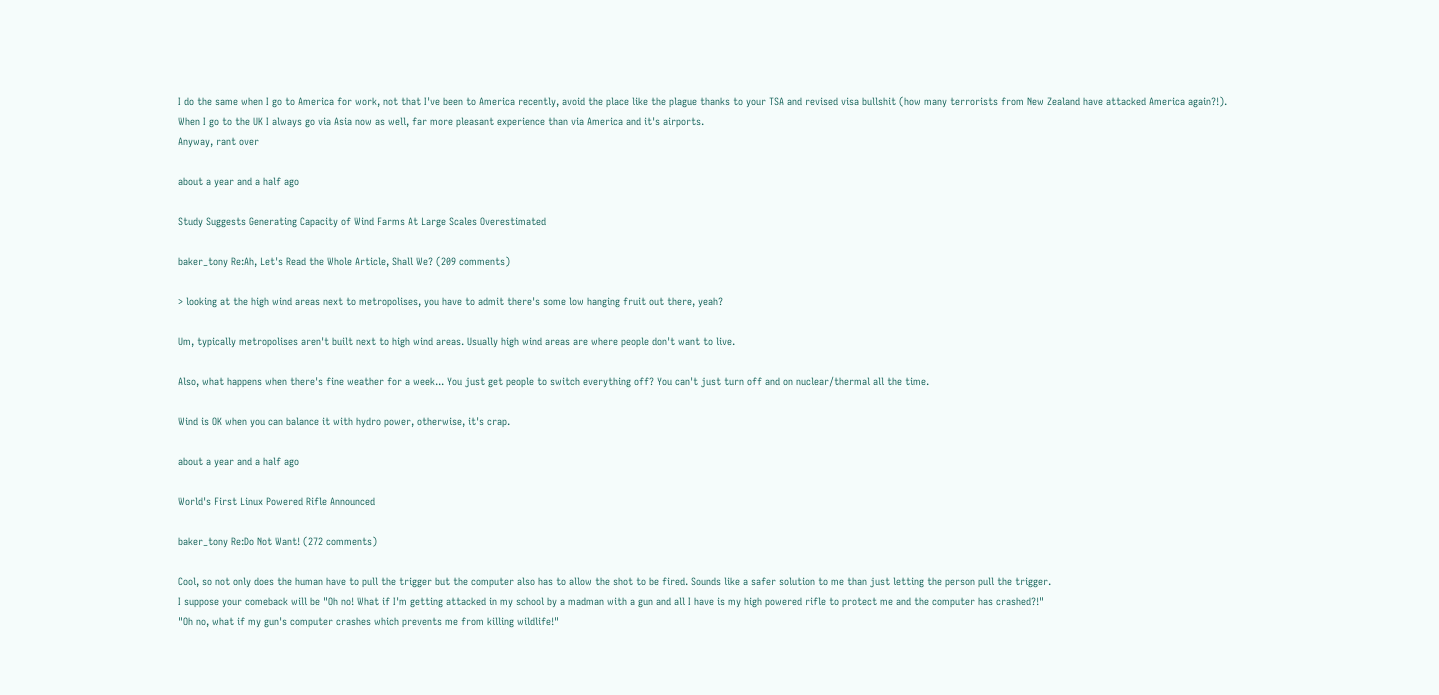I do the same when I go to America for work, not that I've been to America recently, avoid the place like the plague thanks to your TSA and revised visa bullshit (how many terrorists from New Zealand have attacked America again?!).
When I go to the UK I always go via Asia now as well, far more pleasant experience than via America and it's airports.
Anyway, rant over

about a year and a half ago

Study Suggests Generating Capacity of Wind Farms At Large Scales Overestimated

baker_tony Re:Ah, Let's Read the Whole Article, Shall We? (209 comments)

> looking at the high wind areas next to metropolises, you have to admit there's some low hanging fruit out there, yeah?

Um, typically metropolises aren't built next to high wind areas. Usually high wind areas are where people don't want to live.

Also, what happens when there's fine weather for a week... You just get people to switch everything off? You can't just turn off and on nuclear/thermal all the time.

Wind is OK when you can balance it with hydro power, otherwise, it's crap.

about a year and a half ago

World's First Linux Powered Rifle Announced

baker_tony Re:Do Not Want! (272 comments)

Cool, so not only does the human have to pull the trigger but the computer also has to allow the shot to be fired. Sounds like a safer solution to me than just letting the person pull the trigger.
I suppose your comeback will be "Oh no! What if I'm getting attacked in my school by a madman with a gun and all I have is my high powered rifle to protect me and the computer has crashed?!"
"Oh no, what if my gun's computer crashes which prevents me from killing wildlife!"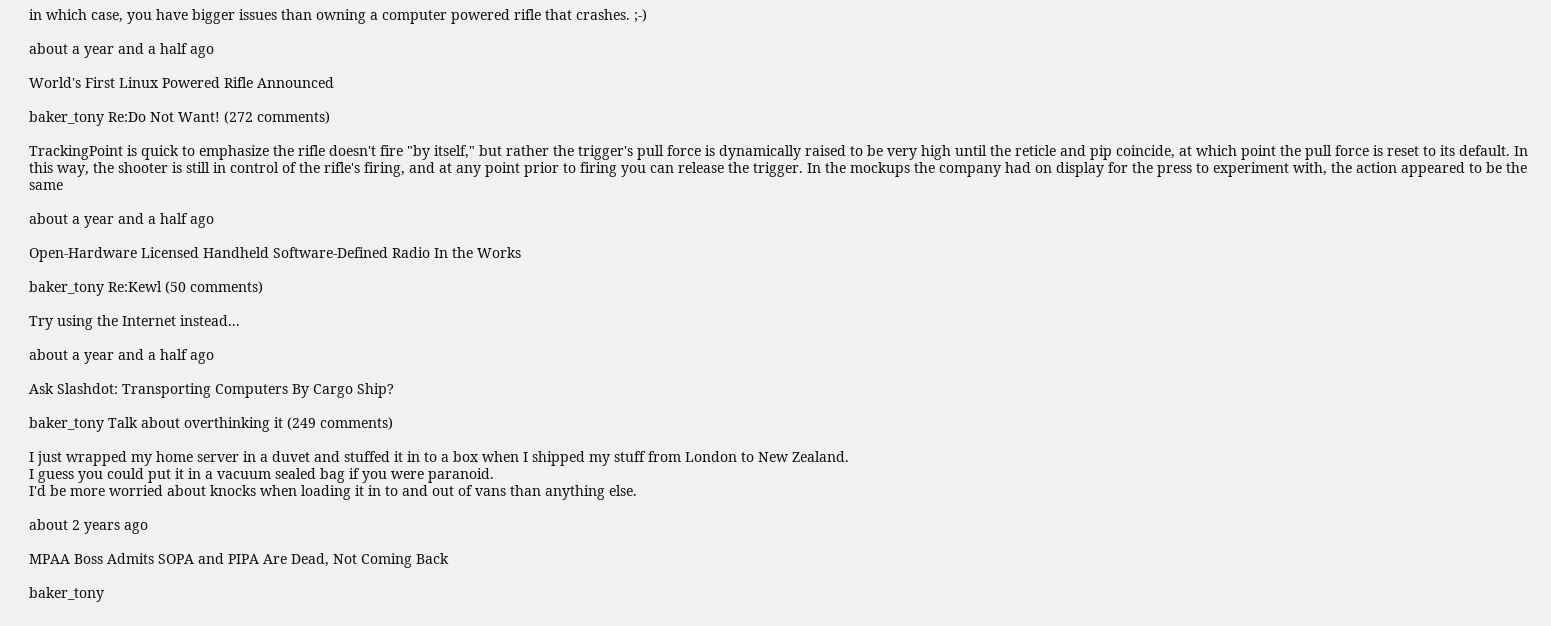in which case, you have bigger issues than owning a computer powered rifle that crashes. ;-)

about a year and a half ago

World's First Linux Powered Rifle Announced

baker_tony Re:Do Not Want! (272 comments)

TrackingPoint is quick to emphasize the rifle doesn't fire "by itself," but rather the trigger's pull force is dynamically raised to be very high until the reticle and pip coincide, at which point the pull force is reset to its default. In this way, the shooter is still in control of the rifle's firing, and at any point prior to firing you can release the trigger. In the mockups the company had on display for the press to experiment with, the action appeared to be the same

about a year and a half ago

Open-Hardware Licensed Handheld Software-Defined Radio In the Works

baker_tony Re:Kewl (50 comments)

Try using the Internet instead...

about a year and a half ago

Ask Slashdot: Transporting Computers By Cargo Ship?

baker_tony Talk about overthinking it (249 comments)

I just wrapped my home server in a duvet and stuffed it in to a box when I shipped my stuff from London to New Zealand.
I guess you could put it in a vacuum sealed bag if you were paranoid.
I'd be more worried about knocks when loading it in to and out of vans than anything else.

about 2 years ago

MPAA Boss Admits SOPA and PIPA Are Dead, Not Coming Back

baker_tony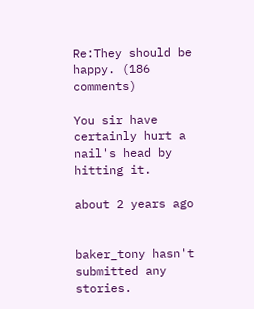Re:They should be happy. (186 comments)

You sir have certainly hurt a nail's head by hitting it.

about 2 years ago


baker_tony hasn't submitted any stories.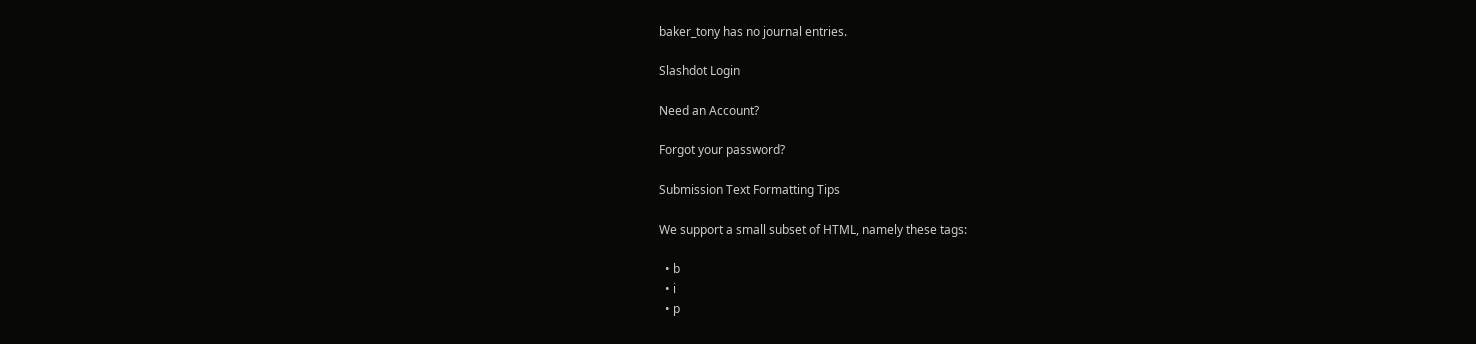baker_tony has no journal entries.

Slashdot Login

Need an Account?

Forgot your password?

Submission Text Formatting Tips

We support a small subset of HTML, namely these tags:

  • b
  • i
  • p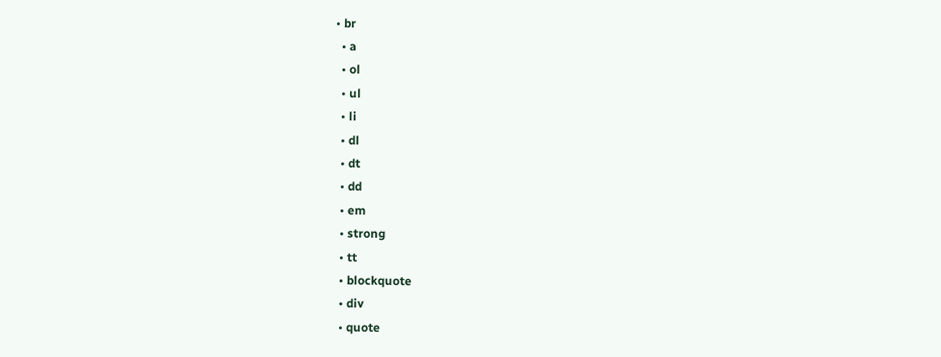• br
  • a
  • ol
  • ul
  • li
  • dl
  • dt
  • dd
  • em
  • strong
  • tt
  • blockquote
  • div
  • quote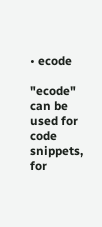• ecode

"ecode" can be used for code snippets, for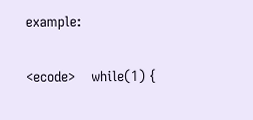example:

<ecode>    while(1) {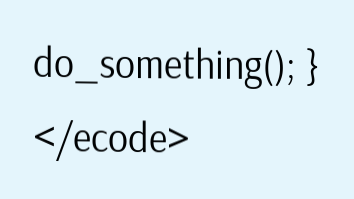do_something(); } </ecode>